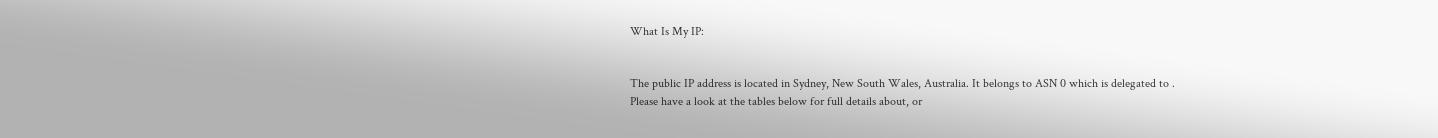What Is My IP:


The public IP address is located in Sydney, New South Wales, Australia. It belongs to ASN 0 which is delegated to .
Please have a look at the tables below for full details about, or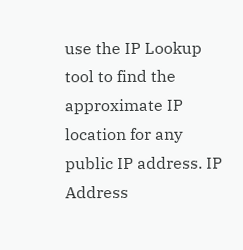use the IP Lookup tool to find the approximate IP location for any public IP address. IP Address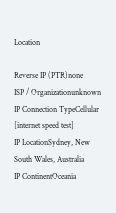Location

Reverse IP (PTR)none
ISP / Organizationunknown
IP Connection TypeCellular [internet speed test]
IP LocationSydney, New South Wales, Australia
IP ContinentOceania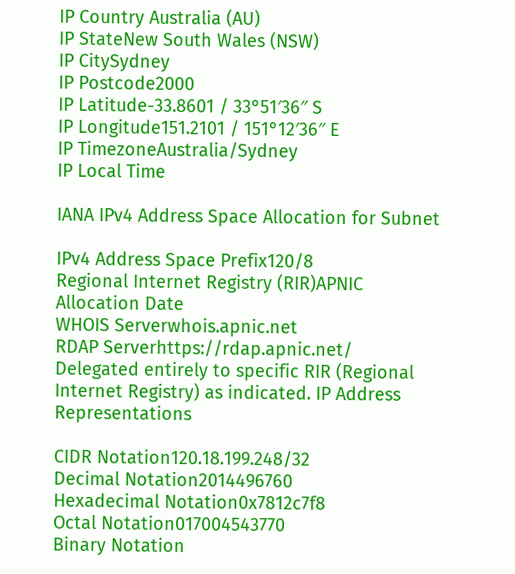IP Country Australia (AU)
IP StateNew South Wales (NSW)
IP CitySydney
IP Postcode2000
IP Latitude-33.8601 / 33°51′36″ S
IP Longitude151.2101 / 151°12′36″ E
IP TimezoneAustralia/Sydney
IP Local Time

IANA IPv4 Address Space Allocation for Subnet

IPv4 Address Space Prefix120/8
Regional Internet Registry (RIR)APNIC
Allocation Date
WHOIS Serverwhois.apnic.net
RDAP Serverhttps://rdap.apnic.net/
Delegated entirely to specific RIR (Regional Internet Registry) as indicated. IP Address Representations

CIDR Notation120.18.199.248/32
Decimal Notation2014496760
Hexadecimal Notation0x7812c7f8
Octal Notation017004543770
Binary Notation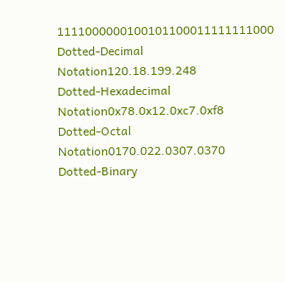1111000000100101100011111111000
Dotted-Decimal Notation120.18.199.248
Dotted-Hexadecimal Notation0x78.0x12.0xc7.0xf8
Dotted-Octal Notation0170.022.0307.0370
Dotted-Binary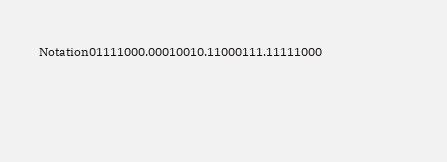Notation01111000.00010010.11000111.11111000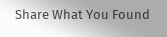Share What You Found